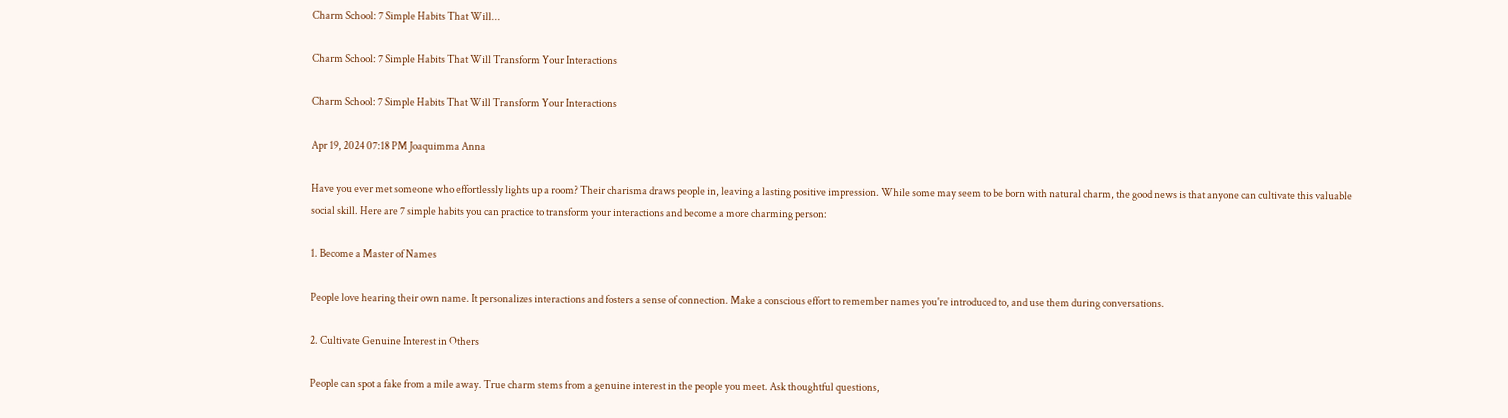Charm School: 7 Simple Habits That Will...

Charm School: 7 Simple Habits That Will Transform Your Interactions

Charm School: 7 Simple Habits That Will Transform Your Interactions

Apr 19, 2024 07:18 PM Joaquimma Anna

Have you ever met someone who effortlessly lights up a room? Their charisma draws people in, leaving a lasting positive impression. While some may seem to be born with natural charm, the good news is that anyone can cultivate this valuable social skill. Here are 7 simple habits you can practice to transform your interactions and become a more charming person:

1. Become a Master of Names

People love hearing their own name. It personalizes interactions and fosters a sense of connection. Make a conscious effort to remember names you're introduced to, and use them during conversations.

2. Cultivate Genuine Interest in Others

People can spot a fake from a mile away. True charm stems from a genuine interest in the people you meet. Ask thoughtful questions,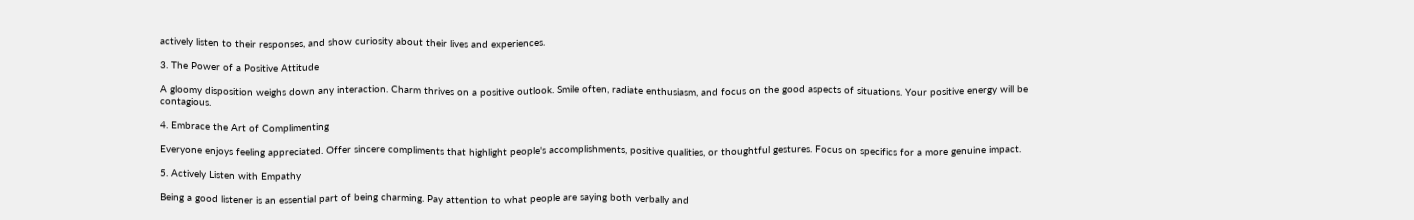actively listen to their responses, and show curiosity about their lives and experiences.

3. The Power of a Positive Attitude

A gloomy disposition weighs down any interaction. Charm thrives on a positive outlook. Smile often, radiate enthusiasm, and focus on the good aspects of situations. Your positive energy will be contagious.

4. Embrace the Art of Complimenting

Everyone enjoys feeling appreciated. Offer sincere compliments that highlight people's accomplishments, positive qualities, or thoughtful gestures. Focus on specifics for a more genuine impact.

5. Actively Listen with Empathy

Being a good listener is an essential part of being charming. Pay attention to what people are saying both verbally and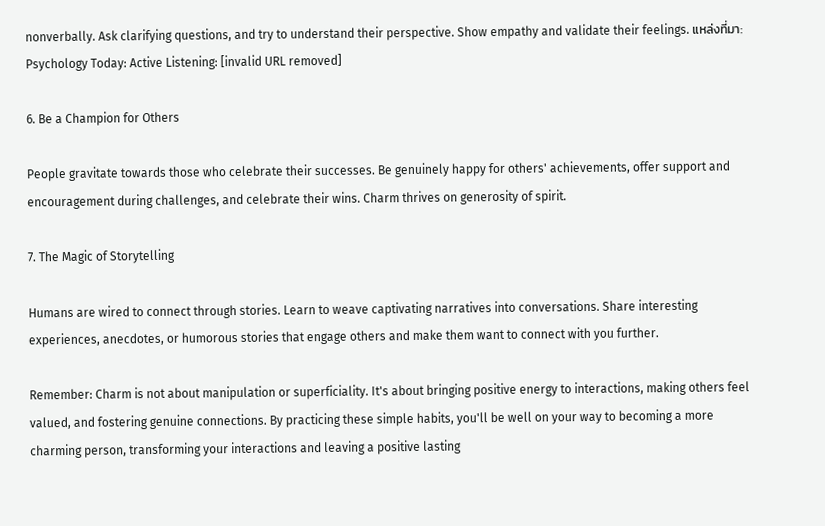nonverbally. Ask clarifying questions, and try to understand their perspective. Show empathy and validate their feelings. แหล่งที่มา: Psychology Today: Active Listening: [invalid URL removed]

6. Be a Champion for Others

People gravitate towards those who celebrate their successes. Be genuinely happy for others' achievements, offer support and encouragement during challenges, and celebrate their wins. Charm thrives on generosity of spirit.

7. The Magic of Storytelling

Humans are wired to connect through stories. Learn to weave captivating narratives into conversations. Share interesting experiences, anecdotes, or humorous stories that engage others and make them want to connect with you further.

Remember: Charm is not about manipulation or superficiality. It's about bringing positive energy to interactions, making others feel valued, and fostering genuine connections. By practicing these simple habits, you'll be well on your way to becoming a more charming person, transforming your interactions and leaving a positive lasting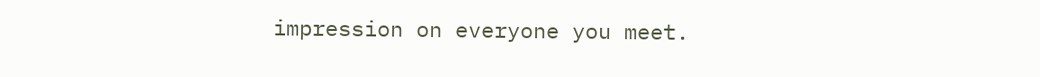impression on everyone you meet.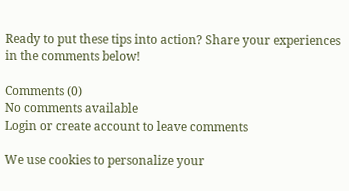Ready to put these tips into action? Share your experiences in the comments below!

Comments (0)
No comments available
Login or create account to leave comments

We use cookies to personalize your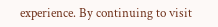experience. By continuing to visit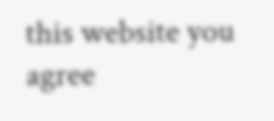this website you agree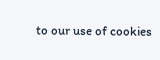to our use of cookies